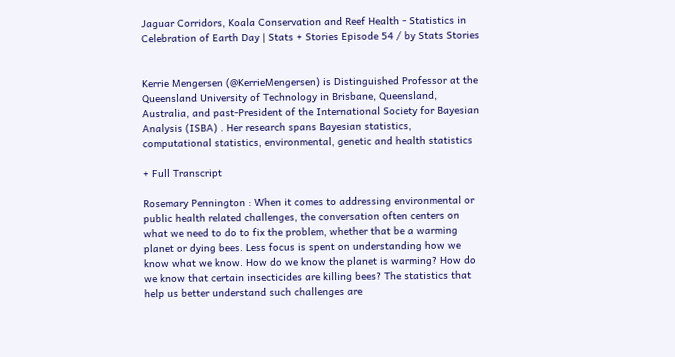Jaguar Corridors, Koala Conservation and Reef Health - Statistics in Celebration of Earth Day | Stats + Stories Episode 54 / by Stats Stories


Kerrie Mengersen (@KerrieMengersen) is Distinguished Professor at the Queensland University of Technology in Brisbane, Queensland, Australia, and past-President of the International Society for Bayesian Analysis (ISBA) . Her research spans Bayesian statistics, computational statistics, environmental, genetic and health statistics

+ Full Transcript

Rosemary Pennington : When it comes to addressing environmental or public health related challenges, the conversation often centers on what we need to do to fix the problem, whether that be a warming planet or dying bees. Less focus is spent on understanding how we know what we know. How do we know the planet is warming? How do we know that certain insecticides are killing bees? The statistics that help us better understand such challenges are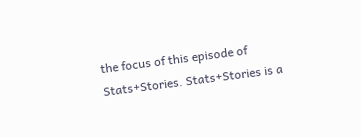the focus of this episode of Stats+Stories. Stats+Stories is a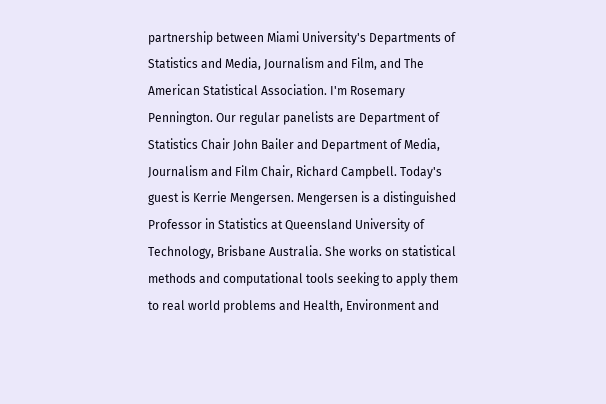partnership between Miami University's Departments of Statistics and Media, Journalism and Film, and The American Statistical Association. I'm Rosemary Pennington. Our regular panelists are Department of Statistics Chair John Bailer and Department of Media, Journalism and Film Chair, Richard Campbell. Today's guest is Kerrie Mengersen. Mengersen is a distinguished Professor in Statistics at Queensland University of Technology, Brisbane Australia. She works on statistical methods and computational tools seeking to apply them to real world problems and Health, Environment and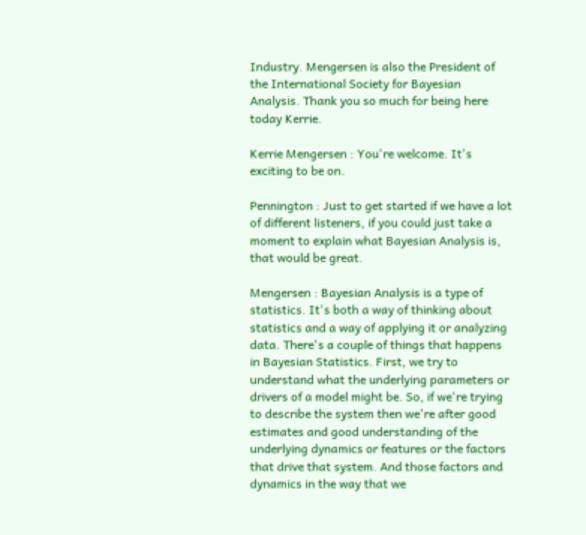Industry. Mengersen is also the President of the International Society for Bayesian Analysis. Thank you so much for being here today Kerrie.

Kerrie Mengersen : You're welcome. It's exciting to be on.

Pennington : Just to get started if we have a lot of different listeners, if you could just take a moment to explain what Bayesian Analysis is, that would be great.

Mengersen : Bayesian Analysis is a type of statistics. It's both a way of thinking about statistics and a way of applying it or analyzing data. There's a couple of things that happens in Bayesian Statistics. First, we try to understand what the underlying parameters or drivers of a model might be. So, if we're trying to describe the system then we're after good estimates and good understanding of the underlying dynamics or features or the factors that drive that system. And those factors and dynamics in the way that we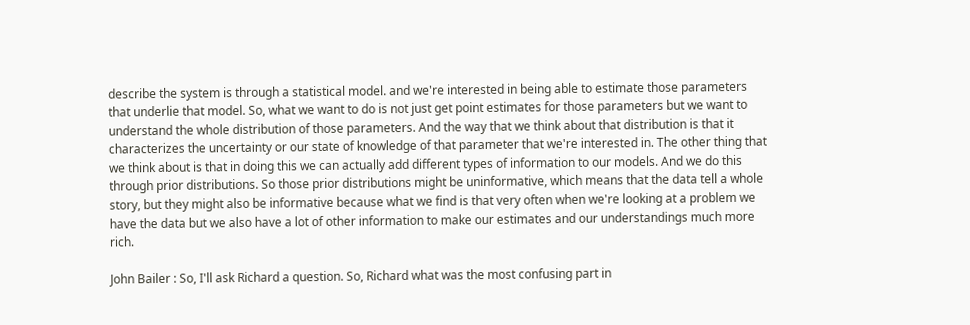describe the system is through a statistical model. and we're interested in being able to estimate those parameters that underlie that model. So, what we want to do is not just get point estimates for those parameters but we want to understand the whole distribution of those parameters. And the way that we think about that distribution is that it characterizes the uncertainty or our state of knowledge of that parameter that we're interested in. The other thing that we think about is that in doing this we can actually add different types of information to our models. And we do this through prior distributions. So those prior distributions might be uninformative, which means that the data tell a whole story, but they might also be informative because what we find is that very often when we're looking at a problem we have the data but we also have a lot of other information to make our estimates and our understandings much more rich.

John Bailer : So, I'll ask Richard a question. So, Richard what was the most confusing part in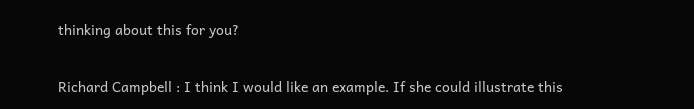thinking about this for you?

Richard Campbell : I think I would like an example. If she could illustrate this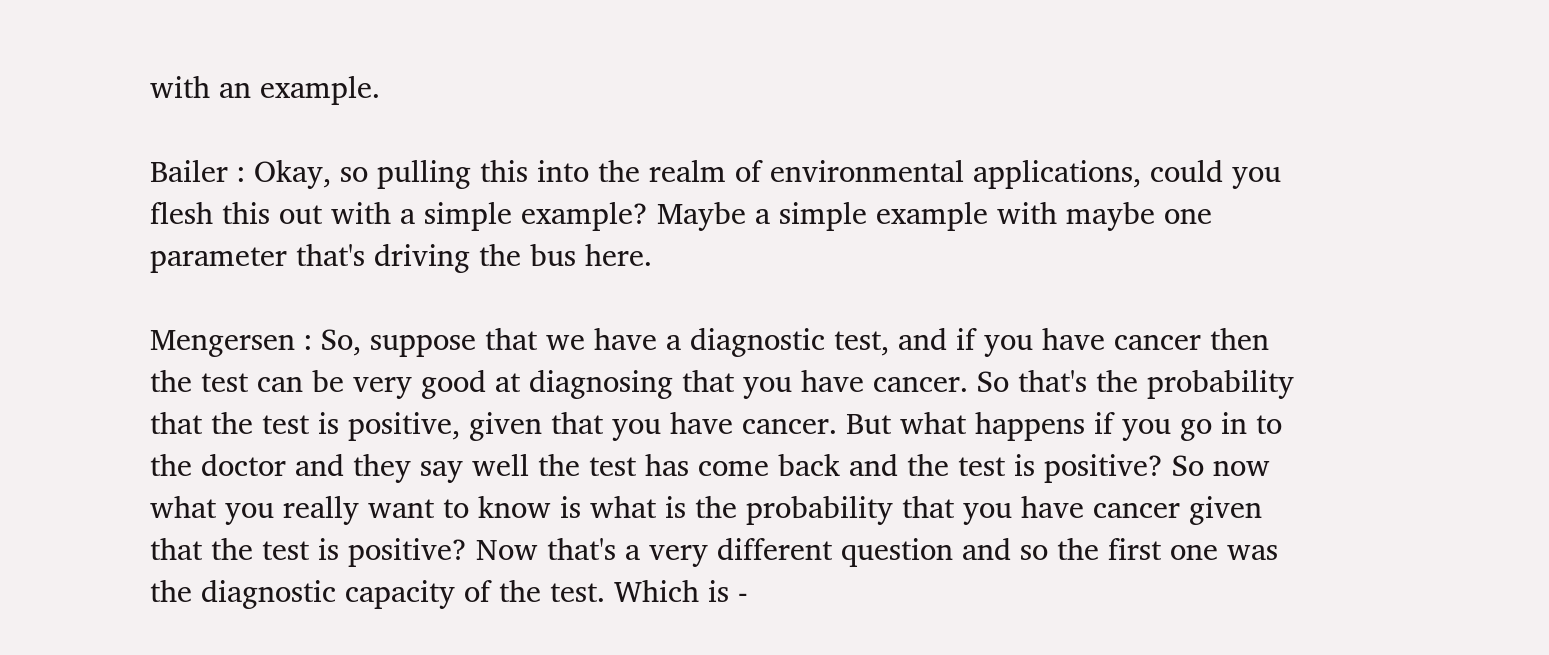with an example.

Bailer : Okay, so pulling this into the realm of environmental applications, could you flesh this out with a simple example? Maybe a simple example with maybe one parameter that's driving the bus here.

Mengersen : So, suppose that we have a diagnostic test, and if you have cancer then the test can be very good at diagnosing that you have cancer. So that's the probability that the test is positive, given that you have cancer. But what happens if you go in to the doctor and they say well the test has come back and the test is positive? So now what you really want to know is what is the probability that you have cancer given that the test is positive? Now that's a very different question and so the first one was the diagnostic capacity of the test. Which is -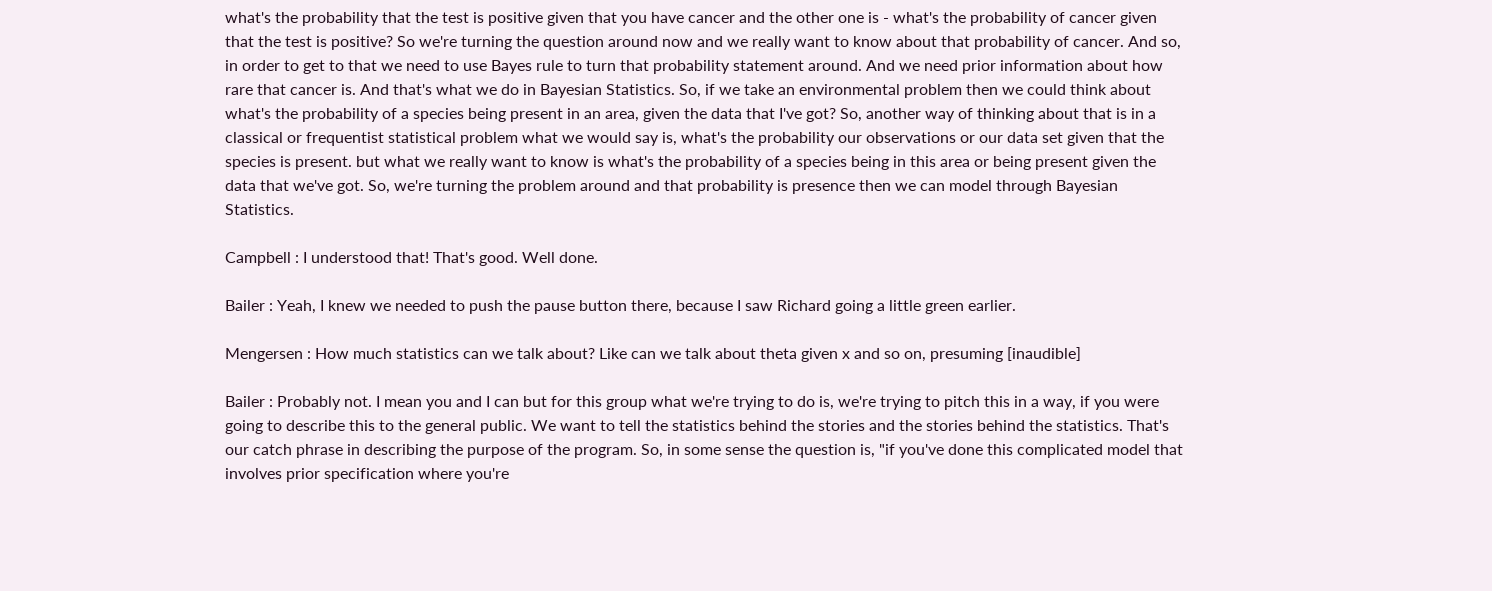what's the probability that the test is positive given that you have cancer and the other one is - what's the probability of cancer given that the test is positive? So we're turning the question around now and we really want to know about that probability of cancer. And so, in order to get to that we need to use Bayes rule to turn that probability statement around. And we need prior information about how rare that cancer is. And that's what we do in Bayesian Statistics. So, if we take an environmental problem then we could think about what's the probability of a species being present in an area, given the data that I've got? So, another way of thinking about that is in a classical or frequentist statistical problem what we would say is, what's the probability our observations or our data set given that the species is present. but what we really want to know is what's the probability of a species being in this area or being present given the data that we've got. So, we're turning the problem around and that probability is presence then we can model through Bayesian Statistics.

Campbell : I understood that! That's good. Well done.

Bailer : Yeah, I knew we needed to push the pause button there, because I saw Richard going a little green earlier.

Mengersen : How much statistics can we talk about? Like can we talk about theta given x and so on, presuming [inaudible]

Bailer : Probably not. I mean you and I can but for this group what we're trying to do is, we're trying to pitch this in a way, if you were going to describe this to the general public. We want to tell the statistics behind the stories and the stories behind the statistics. That's our catch phrase in describing the purpose of the program. So, in some sense the question is, "if you've done this complicated model that involves prior specification where you're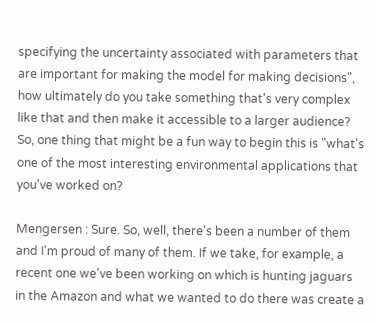specifying the uncertainty associated with parameters that are important for making the model for making decisions", how ultimately do you take something that's very complex like that and then make it accessible to a larger audience? So, one thing that might be a fun way to begin this is "what's one of the most interesting environmental applications that you've worked on?

Mengersen : Sure. So, well, there's been a number of them and I'm proud of many of them. If we take, for example, a recent one we've been working on which is hunting jaguars in the Amazon and what we wanted to do there was create a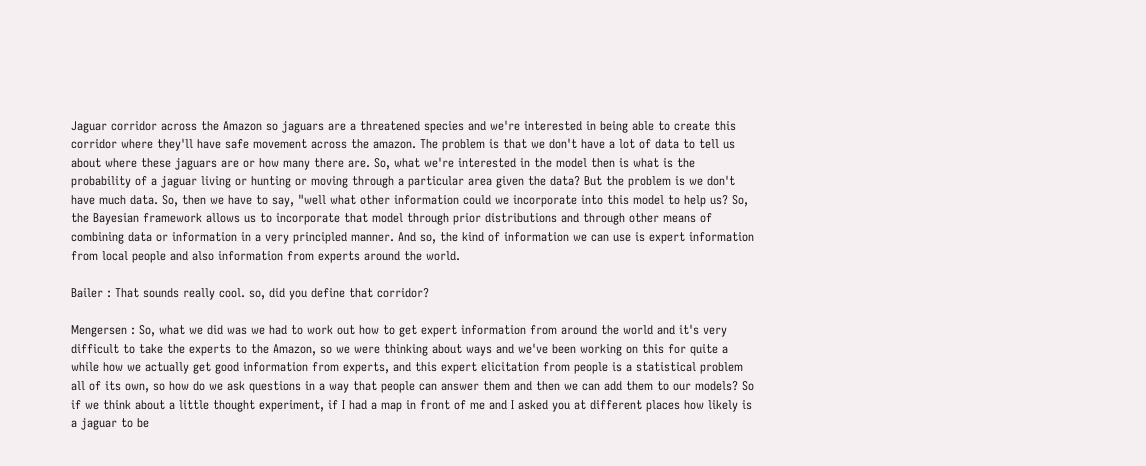Jaguar corridor across the Amazon so jaguars are a threatened species and we're interested in being able to create this corridor where they'll have safe movement across the amazon. The problem is that we don't have a lot of data to tell us about where these jaguars are or how many there are. So, what we're interested in the model then is what is the probability of a jaguar living or hunting or moving through a particular area given the data? But the problem is we don't have much data. So, then we have to say, "well what other information could we incorporate into this model to help us? So, the Bayesian framework allows us to incorporate that model through prior distributions and through other means of combining data or information in a very principled manner. And so, the kind of information we can use is expert information from local people and also information from experts around the world.

Bailer : That sounds really cool. so, did you define that corridor?

Mengersen : So, what we did was we had to work out how to get expert information from around the world and it's very difficult to take the experts to the Amazon, so we were thinking about ways and we've been working on this for quite a while how we actually get good information from experts, and this expert elicitation from people is a statistical problem all of its own, so how do we ask questions in a way that people can answer them and then we can add them to our models? So if we think about a little thought experiment, if I had a map in front of me and I asked you at different places how likely is a jaguar to be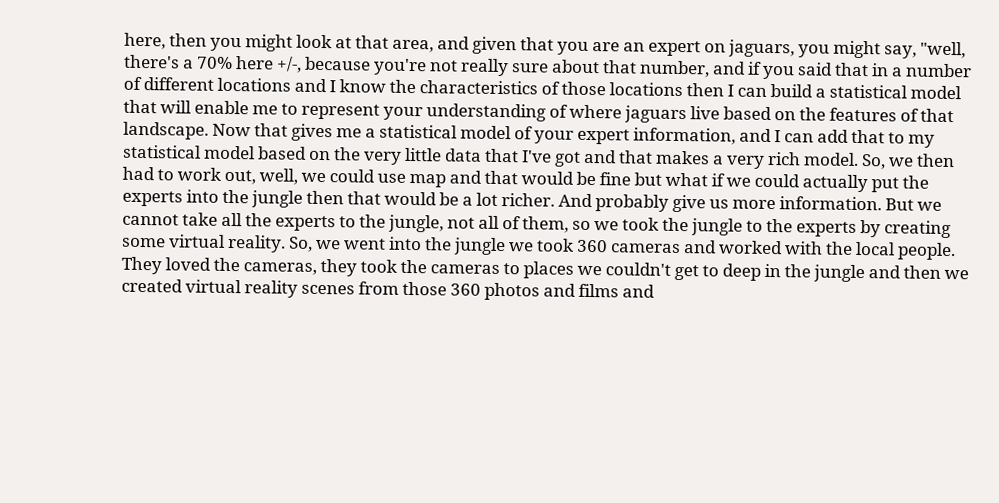here, then you might look at that area, and given that you are an expert on jaguars, you might say, "well, there's a 70% here +/-, because you're not really sure about that number, and if you said that in a number of different locations and I know the characteristics of those locations then I can build a statistical model that will enable me to represent your understanding of where jaguars live based on the features of that landscape. Now that gives me a statistical model of your expert information, and I can add that to my statistical model based on the very little data that I've got and that makes a very rich model. So, we then had to work out, well, we could use map and that would be fine but what if we could actually put the experts into the jungle then that would be a lot richer. And probably give us more information. But we cannot take all the experts to the jungle, not all of them, so we took the jungle to the experts by creating some virtual reality. So, we went into the jungle we took 360 cameras and worked with the local people. They loved the cameras, they took the cameras to places we couldn't get to deep in the jungle and then we created virtual reality scenes from those 360 photos and films and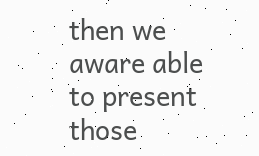then we aware able to present those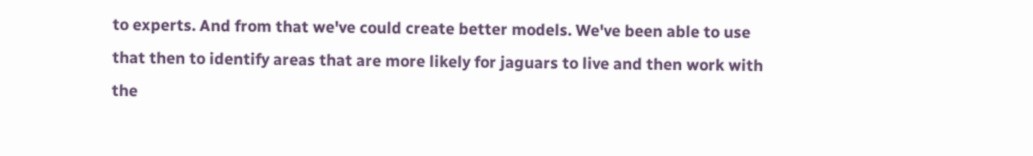to experts. And from that we've could create better models. We've been able to use that then to identify areas that are more likely for jaguars to live and then work with the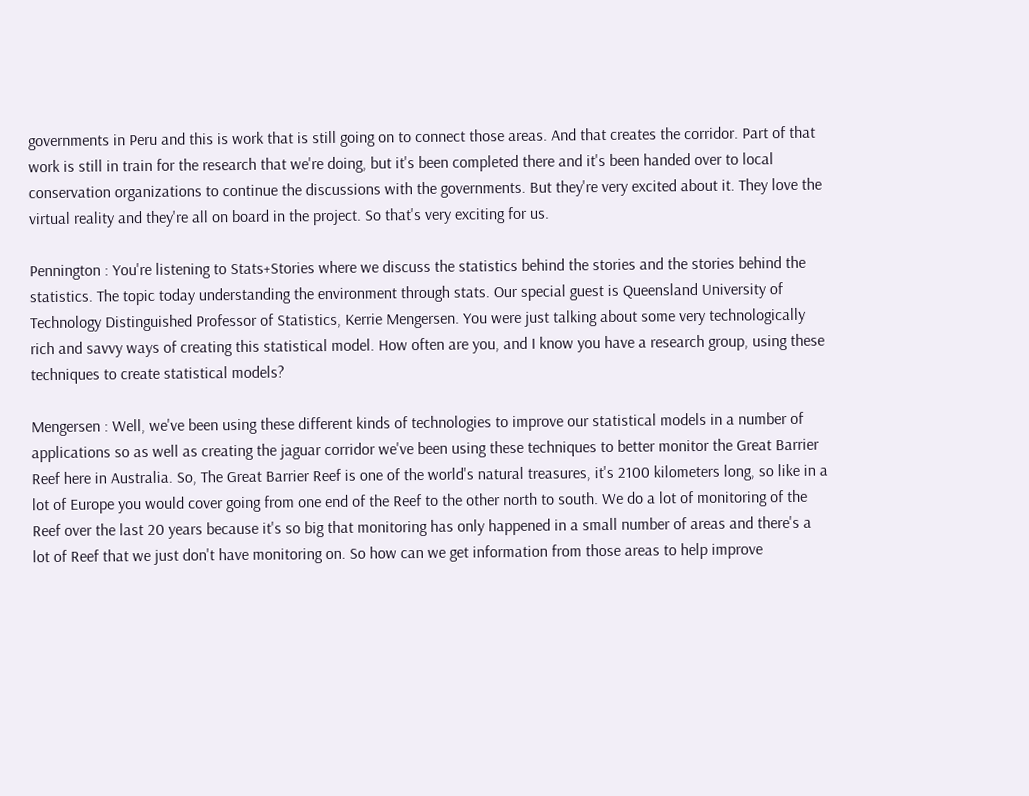governments in Peru and this is work that is still going on to connect those areas. And that creates the corridor. Part of that work is still in train for the research that we're doing, but it's been completed there and it's been handed over to local conservation organizations to continue the discussions with the governments. But they're very excited about it. They love the virtual reality and they're all on board in the project. So that's very exciting for us.

Pennington : You're listening to Stats+Stories where we discuss the statistics behind the stories and the stories behind the statistics. The topic today understanding the environment through stats. Our special guest is Queensland University of Technology Distinguished Professor of Statistics, Kerrie Mengersen. You were just talking about some very technologically rich and savvy ways of creating this statistical model. How often are you, and I know you have a research group, using these techniques to create statistical models?

Mengersen : Well, we've been using these different kinds of technologies to improve our statistical models in a number of applications so as well as creating the jaguar corridor we've been using these techniques to better monitor the Great Barrier Reef here in Australia. So, The Great Barrier Reef is one of the world's natural treasures, it's 2100 kilometers long, so like in a lot of Europe you would cover going from one end of the Reef to the other north to south. We do a lot of monitoring of the Reef over the last 20 years because it's so big that monitoring has only happened in a small number of areas and there's a lot of Reef that we just don't have monitoring on. So how can we get information from those areas to help improve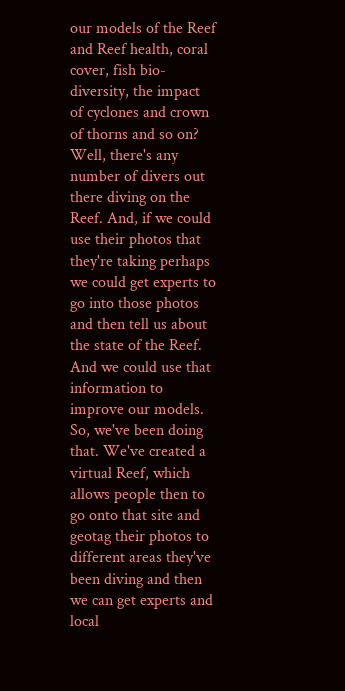our models of the Reef and Reef health, coral cover, fish bio-diversity, the impact of cyclones and crown of thorns and so on? Well, there's any number of divers out there diving on the Reef. And, if we could use their photos that they're taking perhaps we could get experts to go into those photos and then tell us about the state of the Reef. And we could use that information to improve our models. So, we've been doing that. We've created a virtual Reef, which allows people then to go onto that site and geotag their photos to different areas they've been diving and then we can get experts and local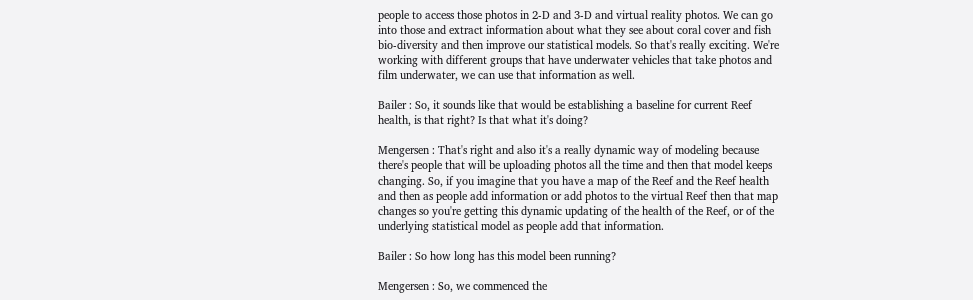people to access those photos in 2-D and 3-D and virtual reality photos. We can go into those and extract information about what they see about coral cover and fish bio-diversity and then improve our statistical models. So that's really exciting. We're working with different groups that have underwater vehicles that take photos and film underwater, we can use that information as well.

Bailer : So, it sounds like that would be establishing a baseline for current Reef health, is that right? Is that what it's doing?

Mengersen : That's right and also it's a really dynamic way of modeling because there's people that will be uploading photos all the time and then that model keeps changing. So, if you imagine that you have a map of the Reef and the Reef health and then as people add information or add photos to the virtual Reef then that map changes so you're getting this dynamic updating of the health of the Reef, or of the underlying statistical model as people add that information.

Bailer : So how long has this model been running?

Mengersen : So, we commenced the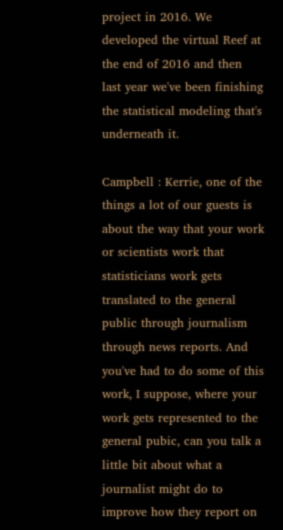project in 2016. We developed the virtual Reef at the end of 2016 and then last year we've been finishing the statistical modeling that's underneath it.

Campbell : Kerrie, one of the things a lot of our guests is about the way that your work or scientists work that statisticians work gets translated to the general public through journalism through news reports. And you've had to do some of this work, I suppose, where your work gets represented to the general pubic, can you talk a little bit about what a journalist might do to improve how they report on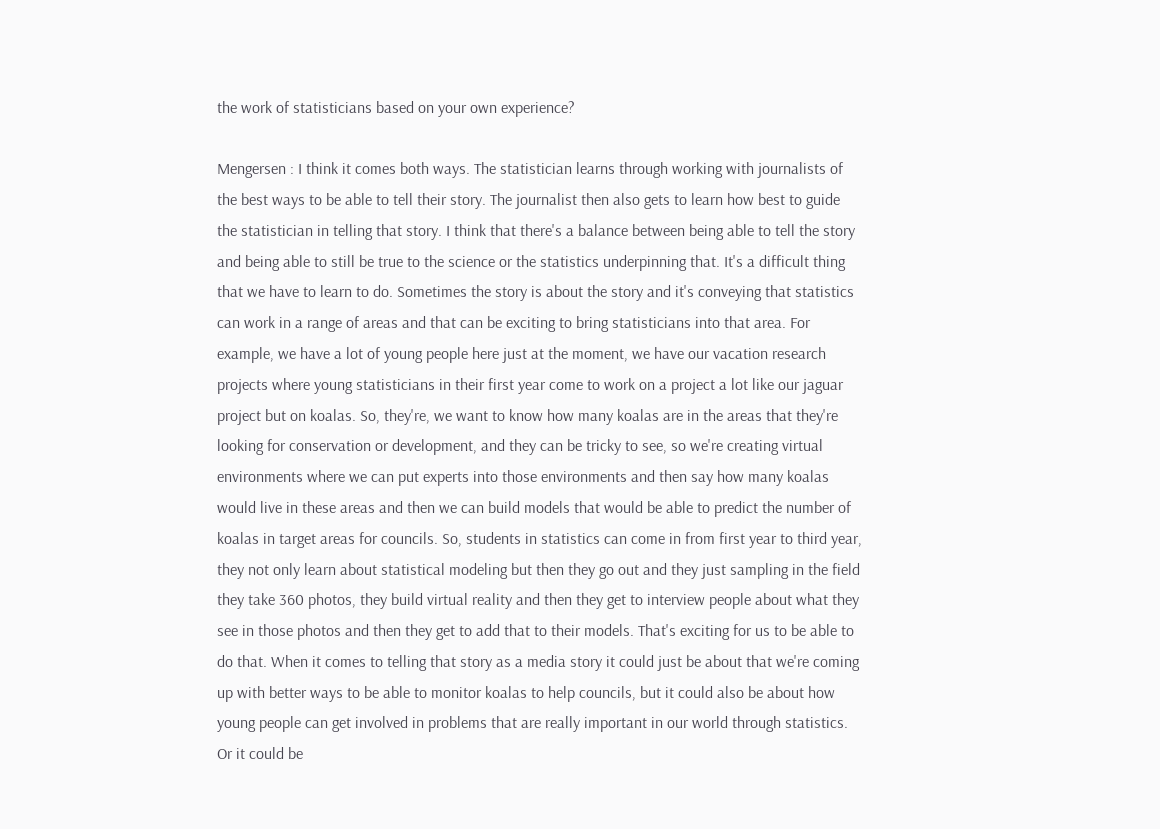the work of statisticians based on your own experience?

Mengersen : I think it comes both ways. The statistician learns through working with journalists of the best ways to be able to tell their story. The journalist then also gets to learn how best to guide the statistician in telling that story. I think that there's a balance between being able to tell the story and being able to still be true to the science or the statistics underpinning that. It's a difficult thing that we have to learn to do. Sometimes the story is about the story and it's conveying that statistics can work in a range of areas and that can be exciting to bring statisticians into that area. For example, we have a lot of young people here just at the moment, we have our vacation research projects where young statisticians in their first year come to work on a project a lot like our jaguar project but on koalas. So, they're, we want to know how many koalas are in the areas that they're looking for conservation or development, and they can be tricky to see, so we're creating virtual environments where we can put experts into those environments and then say how many koalas would live in these areas and then we can build models that would be able to predict the number of koalas in target areas for councils. So, students in statistics can come in from first year to third year, they not only learn about statistical modeling but then they go out and they just sampling in the field they take 360 photos, they build virtual reality and then they get to interview people about what they see in those photos and then they get to add that to their models. That's exciting for us to be able to do that. When it comes to telling that story as a media story it could just be about that we're coming up with better ways to be able to monitor koalas to help councils, but it could also be about how young people can get involved in problems that are really important in our world through statistics. Or it could be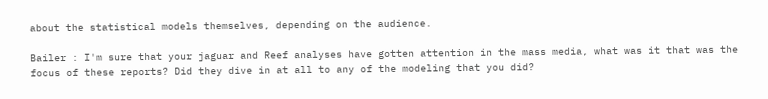about the statistical models themselves, depending on the audience.

Bailer : I'm sure that your jaguar and Reef analyses have gotten attention in the mass media, what was it that was the focus of these reports? Did they dive in at all to any of the modeling that you did?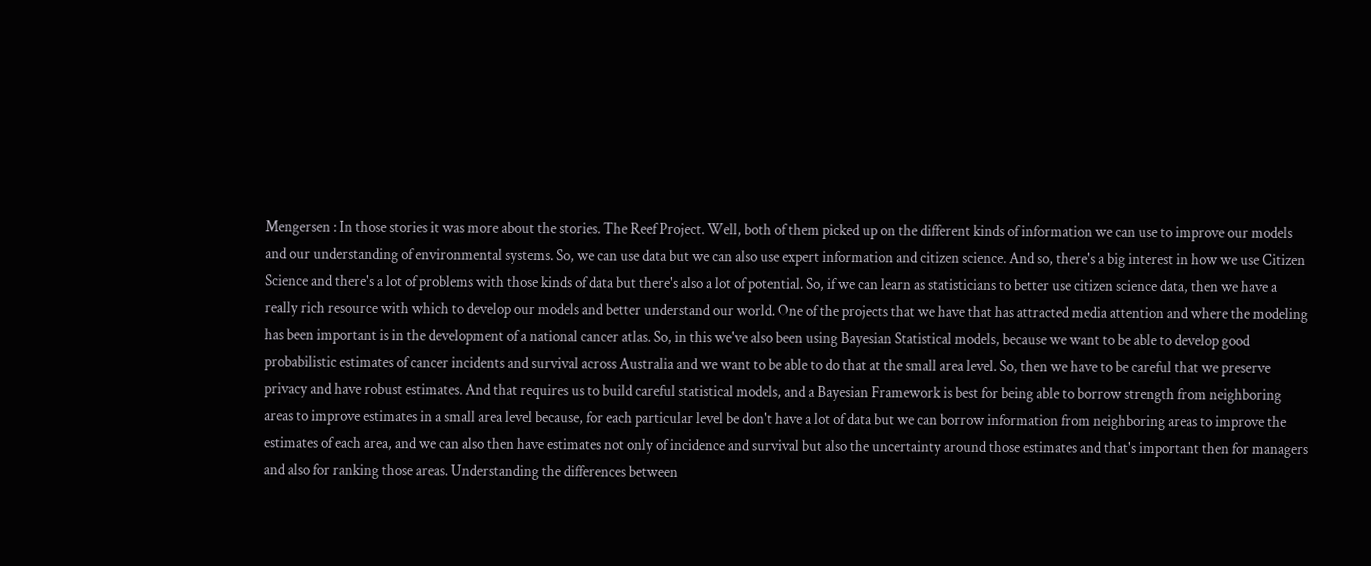Mengersen : In those stories it was more about the stories. The Reef Project. Well, both of them picked up on the different kinds of information we can use to improve our models and our understanding of environmental systems. So, we can use data but we can also use expert information and citizen science. And so, there's a big interest in how we use Citizen Science and there's a lot of problems with those kinds of data but there's also a lot of potential. So, if we can learn as statisticians to better use citizen science data, then we have a really rich resource with which to develop our models and better understand our world. One of the projects that we have that has attracted media attention and where the modeling has been important is in the development of a national cancer atlas. So, in this we've also been using Bayesian Statistical models, because we want to be able to develop good probabilistic estimates of cancer incidents and survival across Australia and we want to be able to do that at the small area level. So, then we have to be careful that we preserve privacy and have robust estimates. And that requires us to build careful statistical models, and a Bayesian Framework is best for being able to borrow strength from neighboring areas to improve estimates in a small area level because, for each particular level be don't have a lot of data but we can borrow information from neighboring areas to improve the estimates of each area, and we can also then have estimates not only of incidence and survival but also the uncertainty around those estimates and that's important then for managers and also for ranking those areas. Understanding the differences between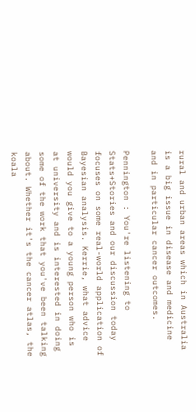rural and urban areas which in Australia is a big issue in disease and medicine and in particular cancer outcomes.

Pennington : You're listening to Stats+Stories and our discussion today focuses on some real-world application of Bayesian analysis. Kerrie, what advice would you give to a young person who is at university and is interested in doing some of the work that you've been talking about. Whether it's the cancer atlas, the koala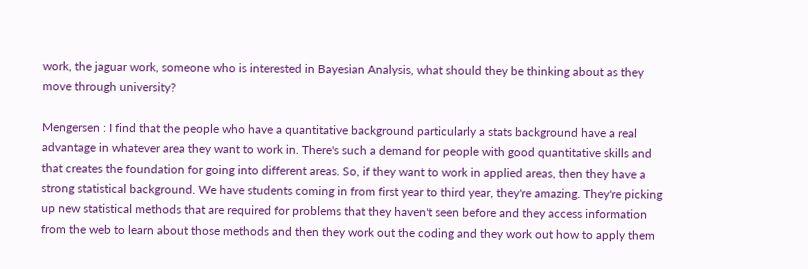work, the jaguar work, someone who is interested in Bayesian Analysis, what should they be thinking about as they move through university?

Mengersen : I find that the people who have a quantitative background particularly a stats background have a real advantage in whatever area they want to work in. There's such a demand for people with good quantitative skills and that creates the foundation for going into different areas. So, if they want to work in applied areas, then they have a strong statistical background. We have students coming in from first year to third year, they're amazing. They're picking up new statistical methods that are required for problems that they haven't seen before and they access information from the web to learn about those methods and then they work out the coding and they work out how to apply them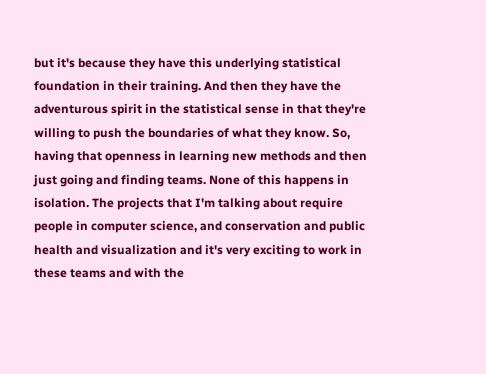but it's because they have this underlying statistical foundation in their training. And then they have the adventurous spirit in the statistical sense in that they're willing to push the boundaries of what they know. So, having that openness in learning new methods and then just going and finding teams. None of this happens in isolation. The projects that I'm talking about require people in computer science, and conservation and public health and visualization and it's very exciting to work in these teams and with the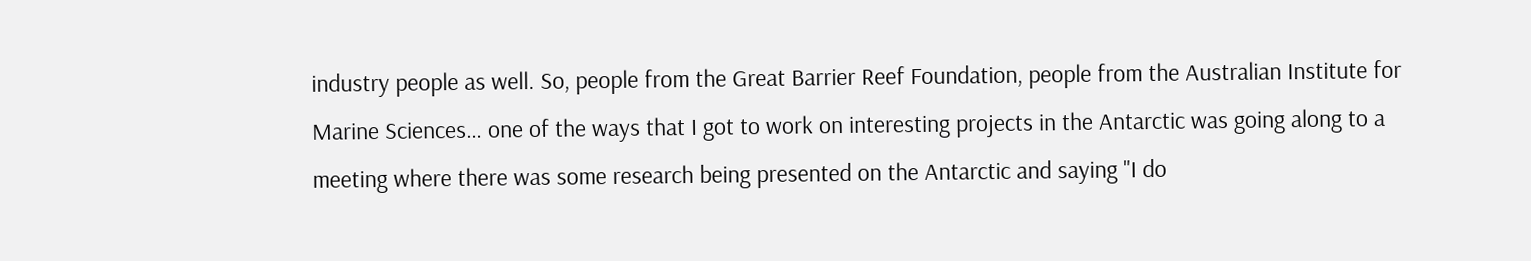industry people as well. So, people from the Great Barrier Reef Foundation, people from the Australian Institute for Marine Sciences… one of the ways that I got to work on interesting projects in the Antarctic was going along to a meeting where there was some research being presented on the Antarctic and saying "I do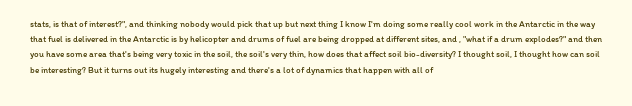stats, is that of interest?", and thinking nobody would pick that up but next thing I know I'm doing some really cool work in the Antarctic in the way that fuel is delivered in the Antarctic is by helicopter and drums of fuel are being dropped at different sites, and , "what if a drum explodes?" and then you have some area that's being very toxic in the soil, the soil's very thin, how does that affect soil bio-diversity? I thought soil, I thought how can soil be interesting? But it turns out its hugely interesting and there's a lot of dynamics that happen with all of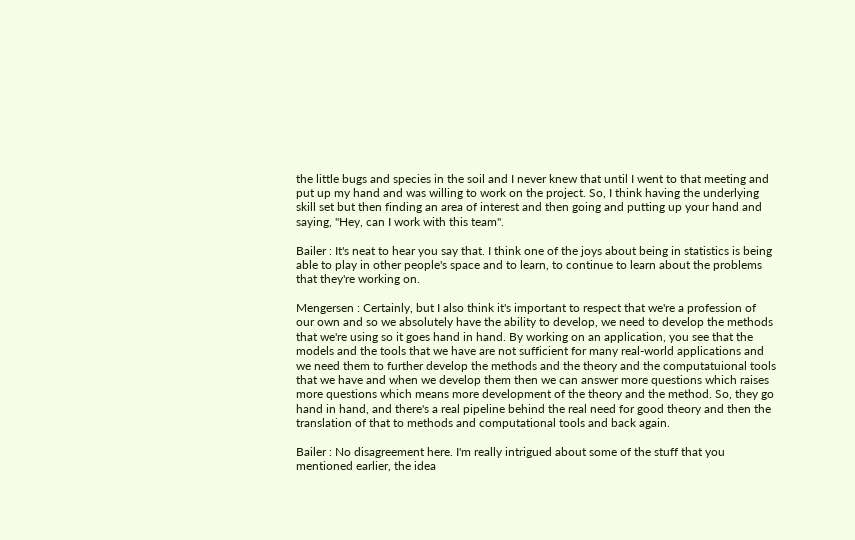the little bugs and species in the soil and I never knew that until I went to that meeting and put up my hand and was willing to work on the project. So, I think having the underlying skill set but then finding an area of interest and then going and putting up your hand and saying, "Hey, can I work with this team".

Bailer : It's neat to hear you say that. I think one of the joys about being in statistics is being able to play in other people's space and to learn, to continue to learn about the problems that they're working on.

Mengersen : Certainly, but I also think it's important to respect that we're a profession of our own and so we absolutely have the ability to develop, we need to develop the methods that we're using so it goes hand in hand. By working on an application, you see that the models and the tools that we have are not sufficient for many real-world applications and we need them to further develop the methods and the theory and the computatuional tools that we have and when we develop them then we can answer more questions which raises more questions which means more development of the theory and the method. So, they go hand in hand, and there's a real pipeline behind the real need for good theory and then the translation of that to methods and computational tools and back again.

Bailer : No disagreement here. I'm really intrigued about some of the stuff that you mentioned earlier, the idea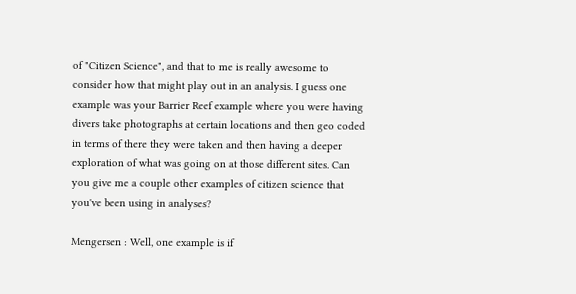of "Citizen Science", and that to me is really awesome to consider how that might play out in an analysis. I guess one example was your Barrier Reef example where you were having divers take photographs at certain locations and then geo coded in terms of there they were taken and then having a deeper exploration of what was going on at those different sites. Can you give me a couple other examples of citizen science that you've been using in analyses?

Mengersen : Well, one example is if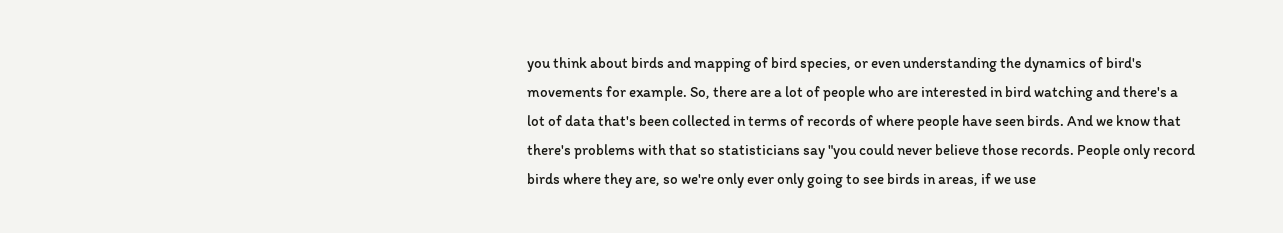you think about birds and mapping of bird species, or even understanding the dynamics of bird's movements for example. So, there are a lot of people who are interested in bird watching and there's a lot of data that's been collected in terms of records of where people have seen birds. And we know that there's problems with that so statisticians say "you could never believe those records. People only record birds where they are, so we're only ever only going to see birds in areas, if we use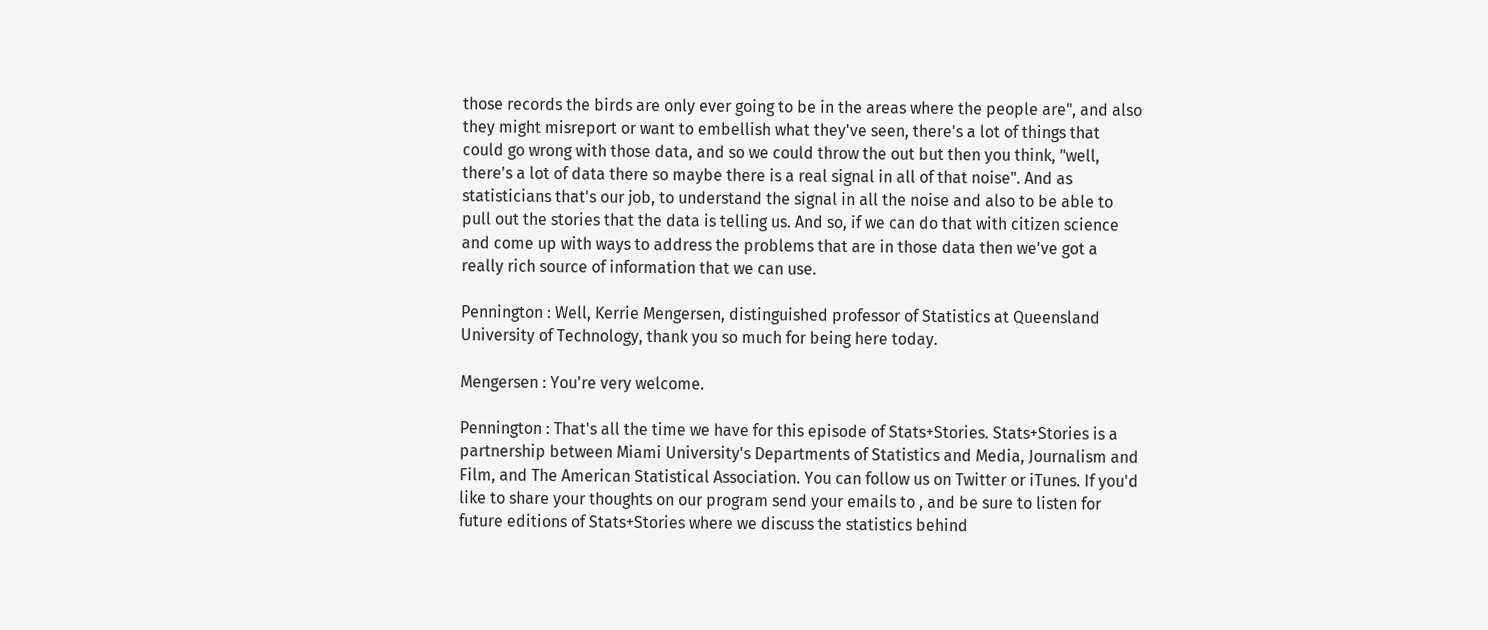those records the birds are only ever going to be in the areas where the people are", and also they might misreport or want to embellish what they've seen, there's a lot of things that could go wrong with those data, and so we could throw the out but then you think, "well, there's a lot of data there so maybe there is a real signal in all of that noise". And as statisticians that's our job, to understand the signal in all the noise and also to be able to pull out the stories that the data is telling us. And so, if we can do that with citizen science and come up with ways to address the problems that are in those data then we've got a really rich source of information that we can use.

Pennington : Well, Kerrie Mengersen, distinguished professor of Statistics at Queensland University of Technology, thank you so much for being here today.

Mengersen : You're very welcome.

Pennington : That's all the time we have for this episode of Stats+Stories. Stats+Stories is a partnership between Miami University's Departments of Statistics and Media, Journalism and Film, and The American Statistical Association. You can follow us on Twitter or iTunes. If you'd like to share your thoughts on our program send your emails to , and be sure to listen for future editions of Stats+Stories where we discuss the statistics behind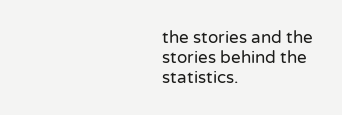the stories and the stories behind the statistics.